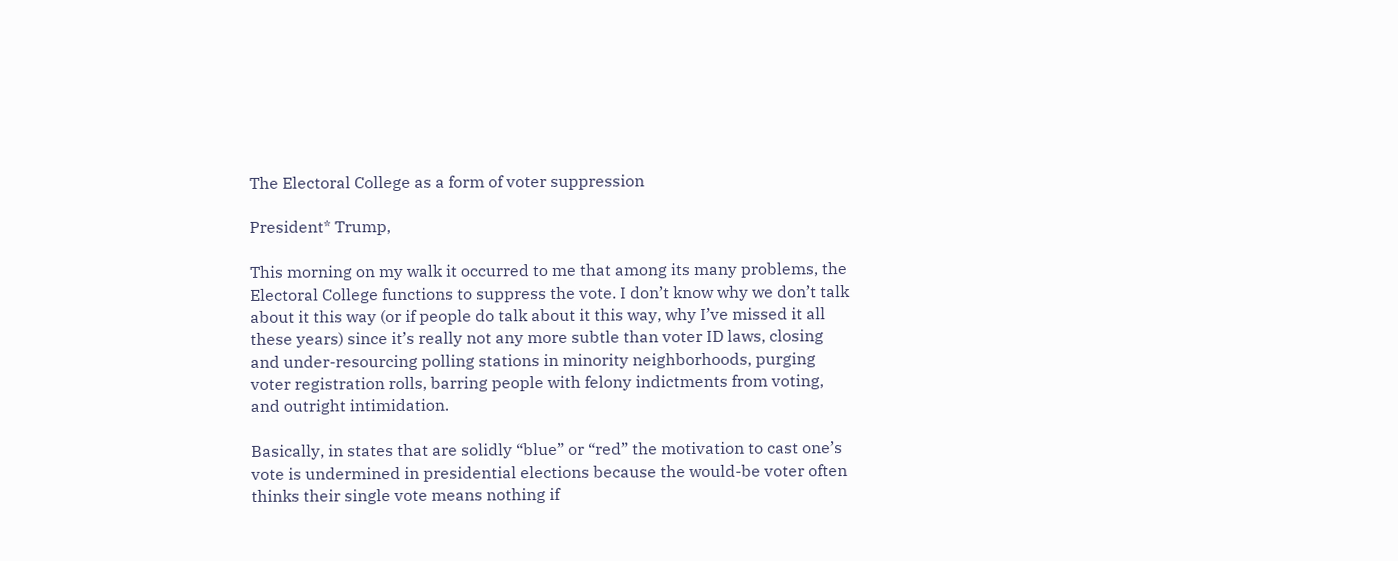The Electoral College as a form of voter suppression

President* Trump,

This morning on my walk it occurred to me that among its many problems, the Electoral College functions to suppress the vote. I don’t know why we don’t talk about it this way (or if people do talk about it this way, why I’ve missed it all these years) since it’s really not any more subtle than voter ID laws, closing and under-resourcing polling stations in minority neighborhoods, purging voter registration rolls, barring people with felony indictments from voting, and outright intimidation.

Basically, in states that are solidly “blue” or “red” the motivation to cast one’s vote is undermined in presidential elections because the would-be voter often thinks their single vote means nothing if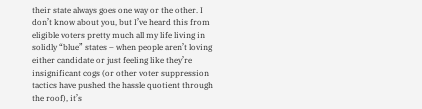their state always goes one way or the other. I don’t know about you, but I’ve heard this from eligible voters pretty much all my life living in solidly “blue” states – when people aren’t loving either candidate or just feeling like they’re insignificant cogs (or other voter suppression tactics have pushed the hassle quotient through the roof), it’s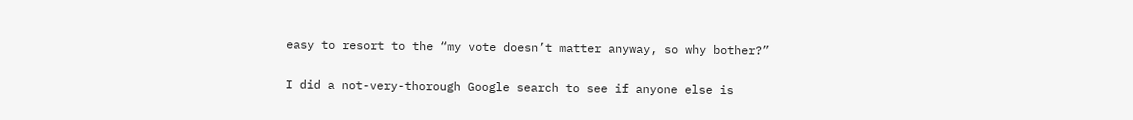easy to resort to the “my vote doesn’t matter anyway, so why bother?”

I did a not-very-thorough Google search to see if anyone else is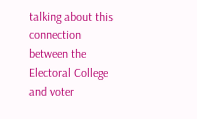talking about this connection between the Electoral College and voter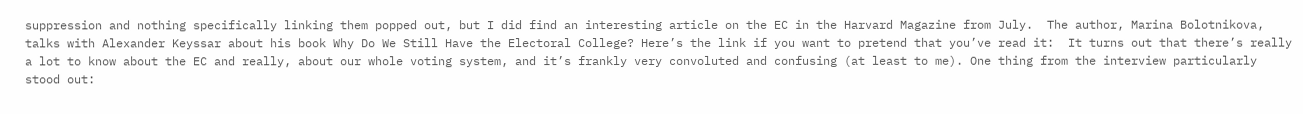suppression and nothing specifically linking them popped out, but I did find an interesting article on the EC in the Harvard Magazine from July.  The author, Marina Bolotnikova, talks with Alexander Keyssar about his book Why Do We Still Have the Electoral College? Here’s the link if you want to pretend that you’ve read it:  It turns out that there’s really a lot to know about the EC and really, about our whole voting system, and it’s frankly very convoluted and confusing (at least to me). One thing from the interview particularly stood out: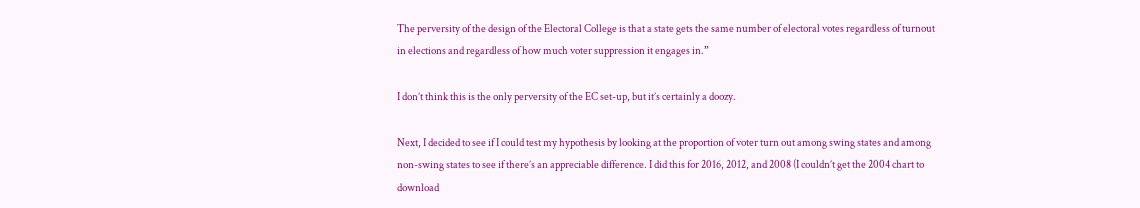The perversity of the design of the Electoral College is that a state gets the same number of electoral votes regardless of turnout in elections and regardless of how much voter suppression it engages in.”

I don’t think this is the only perversity of the EC set-up, but it’s certainly a doozy.

Next, I decided to see if I could test my hypothesis by looking at the proportion of voter turn out among swing states and among non-swing states to see if there’s an appreciable difference. I did this for 2016, 2012, and 2008 (I couldn’t get the 2004 chart to download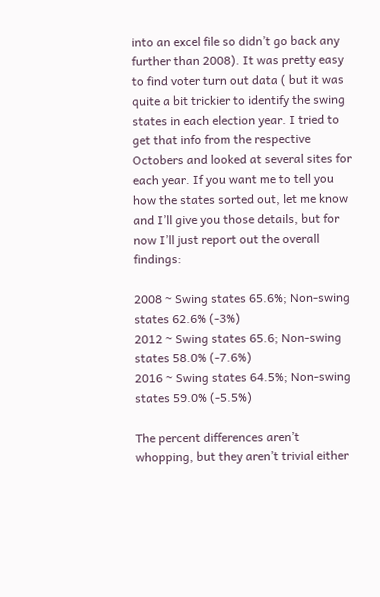into an excel file so didn’t go back any further than 2008). It was pretty easy to find voter turn out data ( but it was quite a bit trickier to identify the swing states in each election year. I tried to get that info from the respective Octobers and looked at several sites for each year. If you want me to tell you how the states sorted out, let me know and I’ll give you those details, but for now I’ll just report out the overall findings:

2008 ~ Swing states 65.6%; Non-swing states 62.6% (-3%)
2012 ~ Swing states 65.6; Non-swing states 58.0% (-7.6%)
2016 ~ Swing states 64.5%; Non-swing states 59.0% (-5.5%)

The percent differences aren’t whopping, but they aren’t trivial either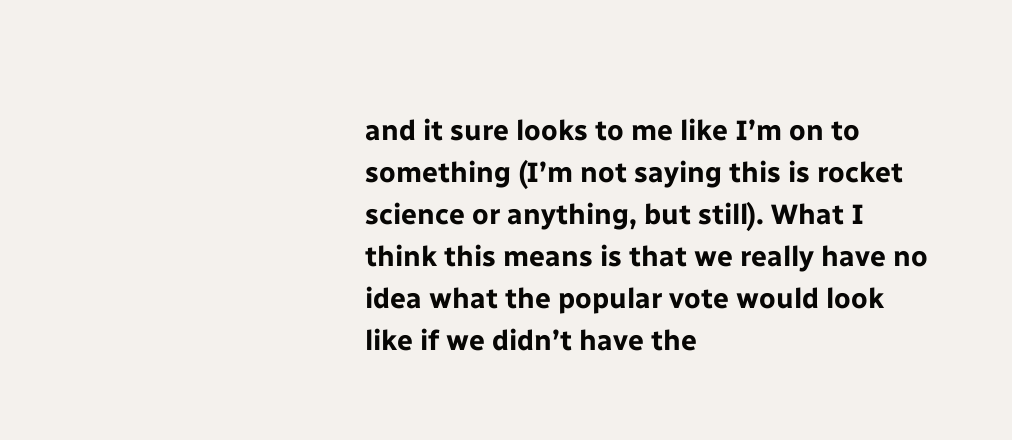and it sure looks to me like I’m on to something (I’m not saying this is rocket science or anything, but still). What I think this means is that we really have no idea what the popular vote would look like if we didn’t have the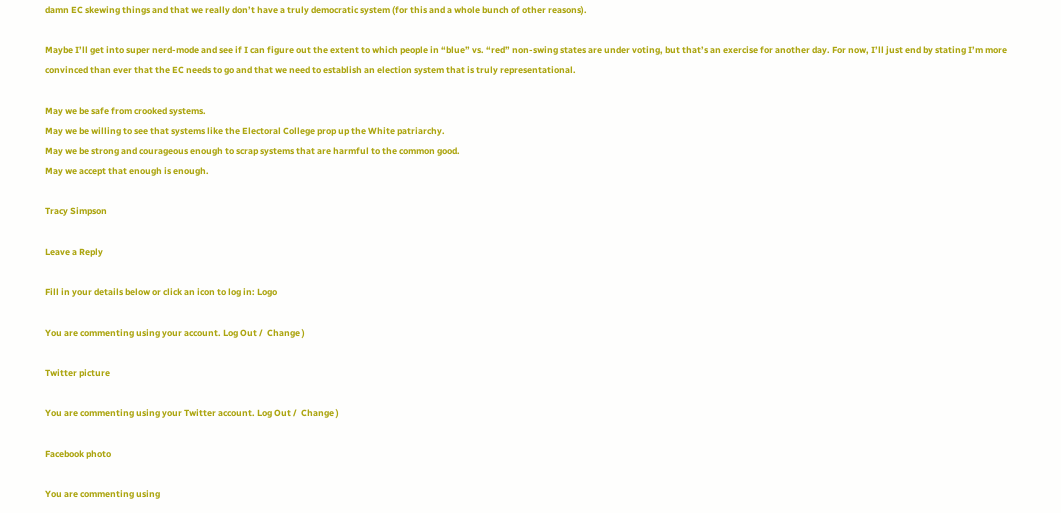damn EC skewing things and that we really don’t have a truly democratic system (for this and a whole bunch of other reasons).

Maybe I’ll get into super nerd-mode and see if I can figure out the extent to which people in “blue” vs. “red” non-swing states are under voting, but that’s an exercise for another day. For now, I’ll just end by stating I’m more convinced than ever that the EC needs to go and that we need to establish an election system that is truly representational.

May we be safe from crooked systems.
May we be willing to see that systems like the Electoral College prop up the White patriarchy.
May we be strong and courageous enough to scrap systems that are harmful to the common good.
May we accept that enough is enough.

Tracy Simpson

Leave a Reply

Fill in your details below or click an icon to log in: Logo

You are commenting using your account. Log Out /  Change )

Twitter picture

You are commenting using your Twitter account. Log Out /  Change )

Facebook photo

You are commenting using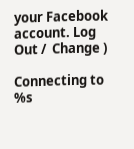your Facebook account. Log Out /  Change )

Connecting to %s